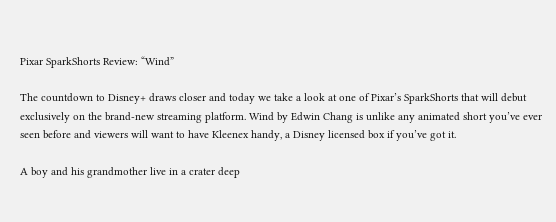Pixar SparkShorts Review: “Wind”

The countdown to Disney+ draws closer and today we take a look at one of Pixar’s SparkShorts that will debut exclusively on the brand-new streaming platform. Wind by Edwin Chang is unlike any animated short you’ve ever seen before and viewers will want to have Kleenex handy, a Disney licensed box if you’ve got it.

A boy and his grandmother live in a crater deep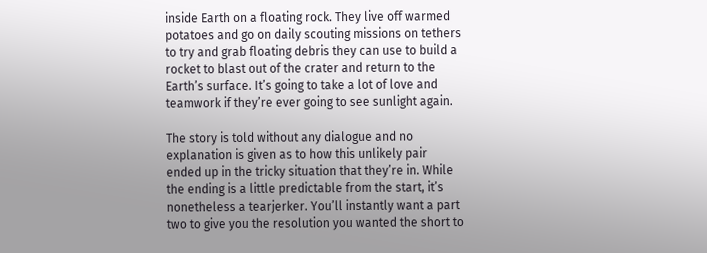inside Earth on a floating rock. They live off warmed potatoes and go on daily scouting missions on tethers to try and grab floating debris they can use to build a rocket to blast out of the crater and return to the Earth’s surface. It’s going to take a lot of love and teamwork if they’re ever going to see sunlight again.

The story is told without any dialogue and no explanation is given as to how this unlikely pair ended up in the tricky situation that they’re in. While the ending is a little predictable from the start, it’s nonetheless a tearjerker. You’ll instantly want a part two to give you the resolution you wanted the short to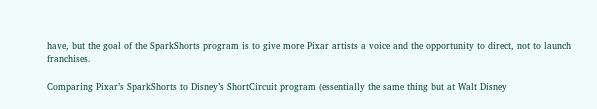have, but the goal of the SparkShorts program is to give more Pixar artists a voice and the opportunity to direct, not to launch franchises.

Comparing Pixar’s SparkShorts to Disney’s ShortCircuit program (essentially the same thing but at Walt Disney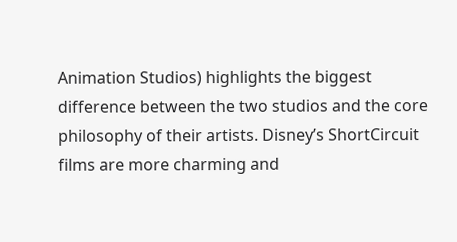Animation Studios) highlights the biggest difference between the two studios and the core philosophy of their artists. Disney’s ShortCircuit films are more charming and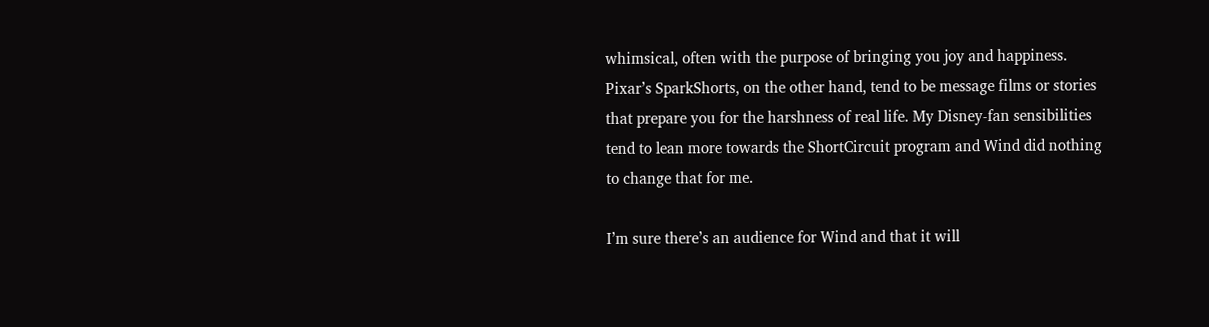whimsical, often with the purpose of bringing you joy and happiness. Pixar’s SparkShorts, on the other hand, tend to be message films or stories that prepare you for the harshness of real life. My Disney-fan sensibilities tend to lean more towards the ShortCircuit program and Wind did nothing to change that for me.

I’m sure there’s an audience for Wind and that it will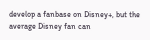develop a fanbase on Disney+, but the average Disney fan can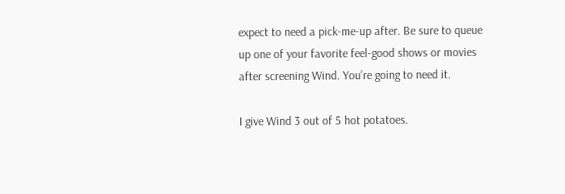expect to need a pick-me-up after. Be sure to queue up one of your favorite feel-good shows or movies after screening Wind. You’re going to need it.

I give Wind 3 out of 5 hot potatoes.